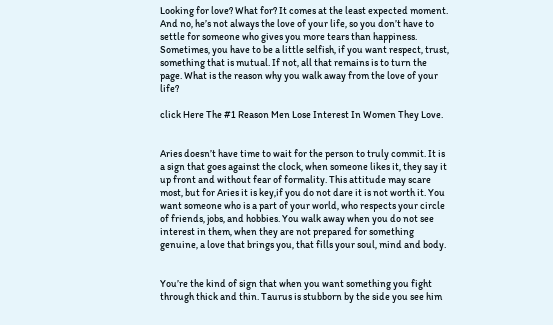Looking for love? What for? It comes at the least expected moment. And no, he’s not always the love of your life, so you don’t have to settle for someone who gives you more tears than happiness. Sometimes, you have to be a little selfish, if you want respect, trust, something that is mutual. If not, all that remains is to turn the page. What is the reason why you walk away from the love of your life?

click Here The #1 Reason Men Lose Interest In Women They Love.


Aries doesn’t have time to wait for the person to truly commit. It is a sign that goes against the clock, when someone likes it, they say it up front and without fear of formality. This attitude may scare most, but for Aries it is key,if you do not dare it is not worth it. You want someone who is a part of your world, who respects your circle of friends, jobs, and hobbies. You walk away when you do not see interest in them, when they are not prepared for something genuine, a love that brings you, that fills your soul, mind and body.


You’re the kind of sign that when you want something you fight through thick and thin. Taurus is stubborn by the side you see him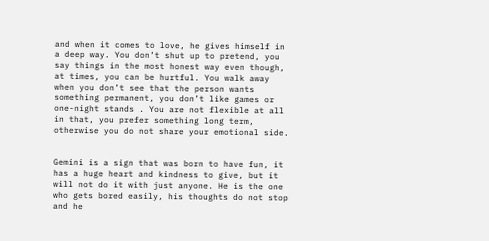and when it comes to love, he gives himself in a deep way. You don’t shut up to pretend, you say things in the most honest way even though, at times, you can be hurtful. You walk away when you don’t see that the person wants something permanent, you don’t like games or one-night stands . You are not flexible at all in that, you prefer something long term, otherwise you do not share your emotional side.


Gemini is a sign that was born to have fun, it has a huge heart and kindness to give, but it will not do it with just anyone. He is the one who gets bored easily, his thoughts do not stop and he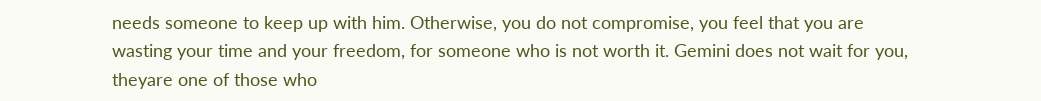needs someone to keep up with him. Otherwise, you do not compromise, you feel that you are wasting your time and your freedom, for someone who is not worth it. Gemini does not wait for you, theyare one of those who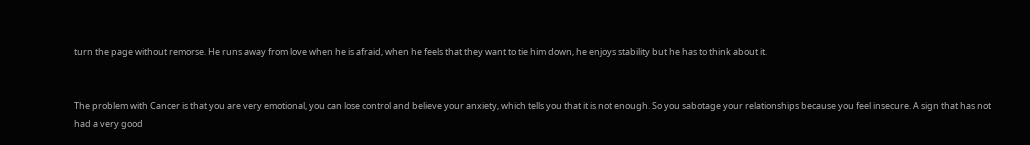turn the page without remorse. He runs away from love when he is afraid, when he feels that they want to tie him down, he enjoys stability but he has to think about it.


The problem with Cancer is that you are very emotional, you can lose control and believe your anxiety, which tells you that it is not enough. So you sabotage your relationships because you feel insecure. A sign that has not had a very good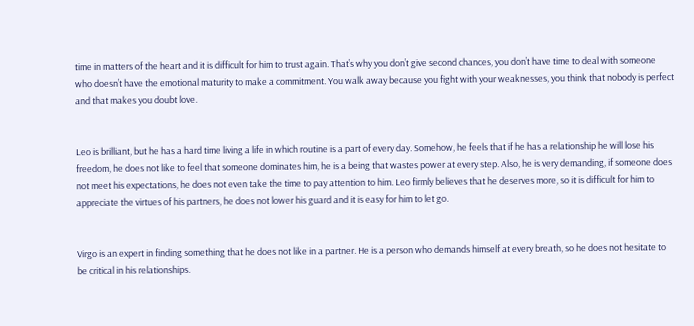time in matters of the heart and it is difficult for him to trust again. That’s why you don’t give second chances, you don’t have time to deal with someone who doesn’t have the emotional maturity to make a commitment. You walk away because you fight with your weaknesses, you think that nobody is perfect and that makes you doubt love.


Leo is brilliant, but he has a hard time living a life in which routine is a part of every day. Somehow, he feels that if he has a relationship he will lose his freedom, he does not like to feel that someone dominates him, he is a being that wastes power at every step. Also, he is very demanding, if someone does not meet his expectations, he does not even take the time to pay attention to him. Leo firmly believes that he deserves more, so it is difficult for him to appreciate the virtues of his partners, he does not lower his guard and it is easy for him to let go.


Virgo is an expert in finding something that he does not like in a partner. He is a person who demands himself at every breath, so he does not hesitate to be critical in his relationships.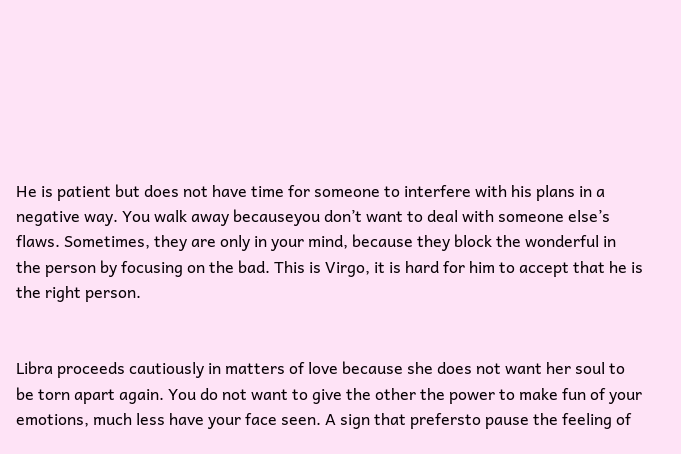He is patient but does not have time for someone to interfere with his plans in a negative way. You walk away becauseyou don’t want to deal with someone else’s flaws. Sometimes, they are only in your mind, because they block the wonderful in the person by focusing on the bad. This is Virgo, it is hard for him to accept that he is the right person.


Libra proceeds cautiously in matters of love because she does not want her soul to be torn apart again. You do not want to give the other the power to make fun of your emotions, much less have your face seen. A sign that prefersto pause the feeling of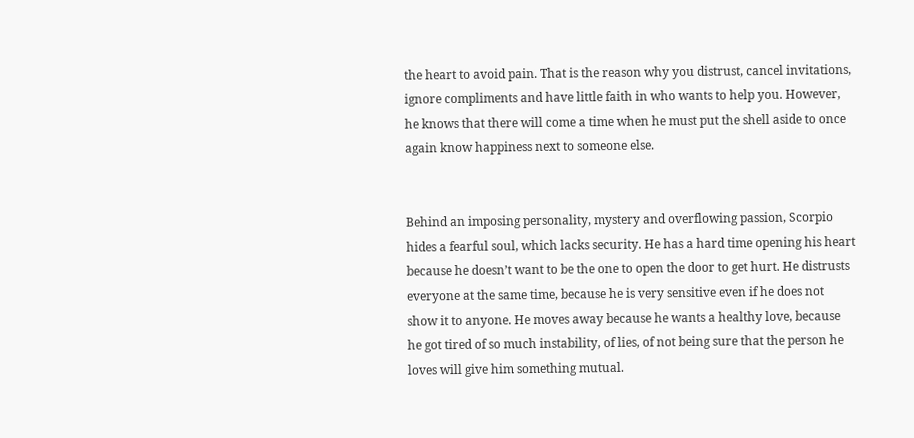the heart to avoid pain. That is the reason why you distrust, cancel invitations, ignore compliments and have little faith in who wants to help you. However, he knows that there will come a time when he must put the shell aside to once again know happiness next to someone else.


Behind an imposing personality, mystery and overflowing passion, Scorpio hides a fearful soul, which lacks security. He has a hard time opening his heart because he doesn’t want to be the one to open the door to get hurt. He distrusts everyone at the same time, because he is very sensitive even if he does not show it to anyone. He moves away because he wants a healthy love, because he got tired of so much instability, of lies, of not being sure that the person he loves will give him something mutual.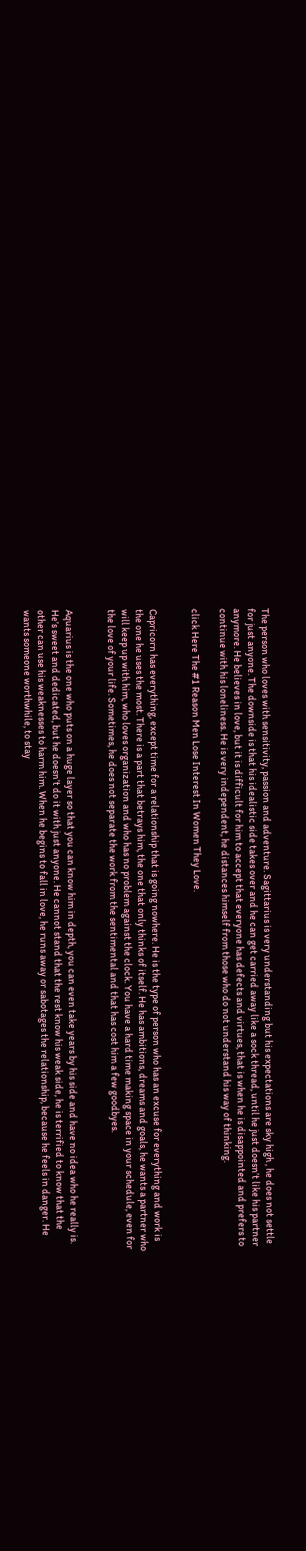The person who loves with sensitivity, passion and adventure. Sagittarius is very understanding but his expectations are sky high , he does not settle for just anyone. The downside is that his idealistic side takes over and he can get carried away like a sock thread, until he just doesn’t like his partner anymore. He believes in love, but it is difficult for him to accept that everyone has defects and virtues, that is when he is disappointed and prefers to continue with his loneliness. He is very independent, he distances himself from those who do not understand his way of thinking.

click Here The #1 Reason Men Lose Interest In Women They Love.


Capricorn has everything, except time for a relationship that is going nowhere. He is the type of person who has an excuse for everything and work is the one he uses the most. There is a part that betrays him, the one that only thinks of itself. He has ambitions, dreams and goals, he wants a partner who will keep up with him, who loves organization and who has no problem against the clock. You have a hard time making space in your schedule, even for the love of your life. Sometimes, he does not separate the work from the sentimental and that has cost him a few goodbyes.


Aquarius is the one who puts on a huge layer so that you can know him in depth, you can even take years by his side and have no idea who he really is. He’s sweet and dedicated, but he doesn’t do it with just anyone. He cannot stand that the rest know his weak side, he is terrified to know that the other can use his weaknesses to harm him. When he begins to fall in love, he runs away or sabotages the relationship, because he feels in danger. He wants someone worthwhile, to stay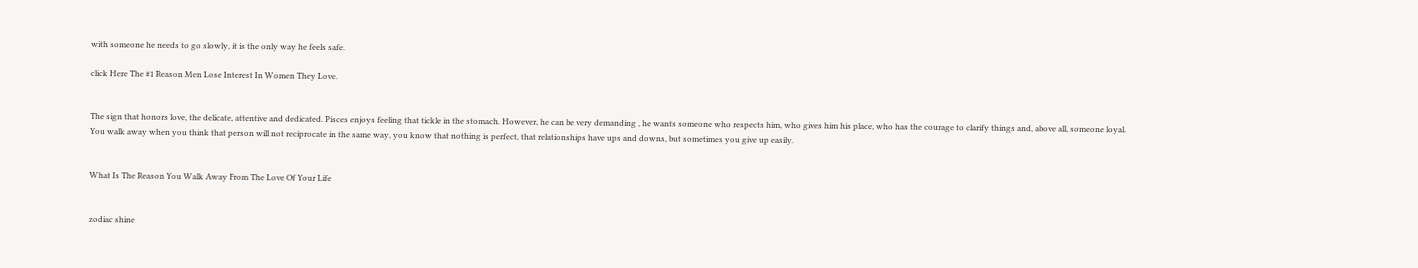with someone he needs to go slowly, it is the only way he feels safe.

click Here The #1 Reason Men Lose Interest In Women They Love.


The sign that honors love, the delicate, attentive and dedicated. Pisces enjoys feeling that tickle in the stomach. However, he can be very demanding , he wants someone who respects him, who gives him his place, who has the courage to clarify things and, above all, someone loyal. You walk away when you think that person will not reciprocate in the same way, you know that nothing is perfect, that relationships have ups and downs, but sometimes you give up easily.


What Is The Reason You Walk Away From The Love Of Your Life


zodiac shine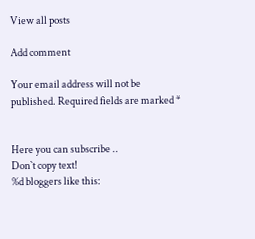View all posts

Add comment

Your email address will not be published. Required fields are marked *


Here you can subscribe ..
Don`t copy text!
%d bloggers like this: